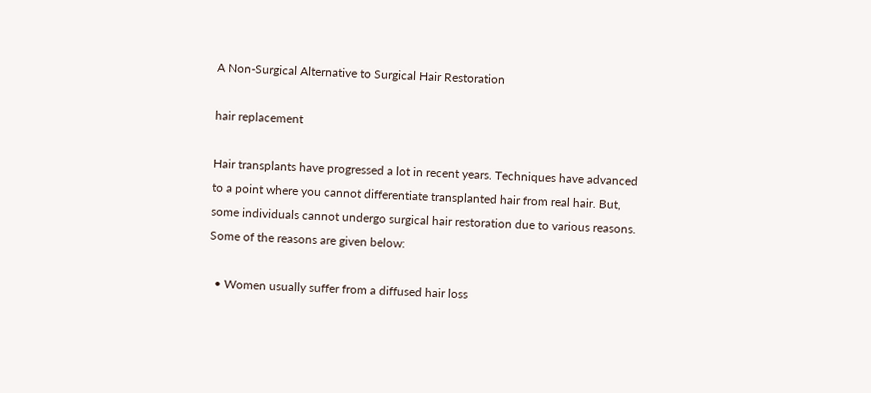A Non-Surgical Alternative to Surgical Hair Restoration

hair replacement

Hair transplants have progressed a lot in recent years. Techniques have advanced to a point where you cannot differentiate transplanted hair from real hair. But, some individuals cannot undergo surgical hair restoration due to various reasons. Some of the reasons are given below:

  • Women usually suffer from a diffused hair loss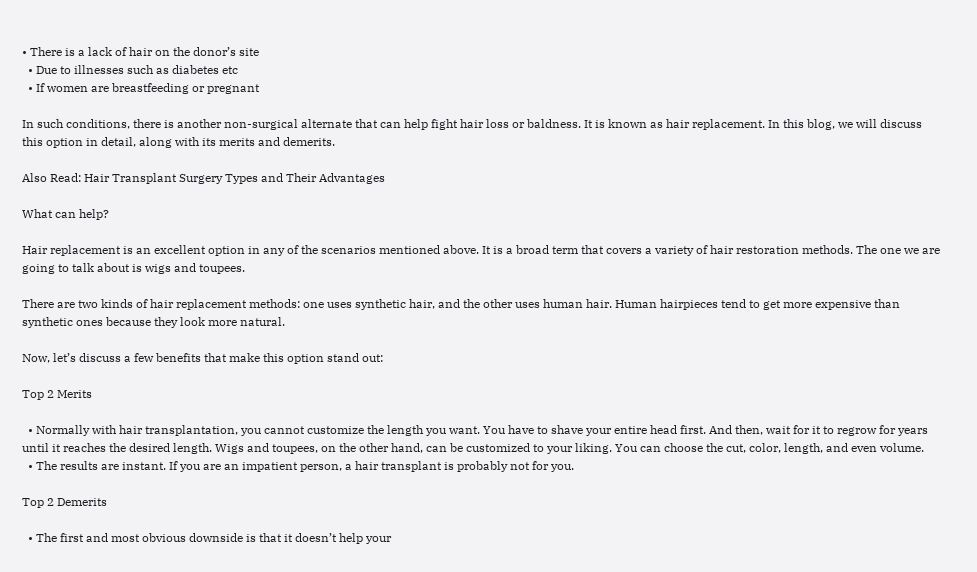• There is a lack of hair on the donor’s site
  • Due to illnesses such as diabetes etc
  • If women are breastfeeding or pregnant

In such conditions, there is another non-surgical alternate that can help fight hair loss or baldness. It is known as hair replacement. In this blog, we will discuss this option in detail, along with its merits and demerits.

Also Read: Hair Transplant Surgery Types and Their Advantages

What can help?

Hair replacement is an excellent option in any of the scenarios mentioned above. It is a broad term that covers a variety of hair restoration methods. The one we are going to talk about is wigs and toupees.

There are two kinds of hair replacement methods: one uses synthetic hair, and the other uses human hair. Human hairpieces tend to get more expensive than synthetic ones because they look more natural.

Now, let’s discuss a few benefits that make this option stand out:

Top 2 Merits

  • Normally with hair transplantation, you cannot customize the length you want. You have to shave your entire head first. And then, wait for it to regrow for years until it reaches the desired length. Wigs and toupees, on the other hand, can be customized to your liking. You can choose the cut, color, length, and even volume.
  • The results are instant. If you are an impatient person, a hair transplant is probably not for you.

Top 2 Demerits

  • The first and most obvious downside is that it doesn’t help your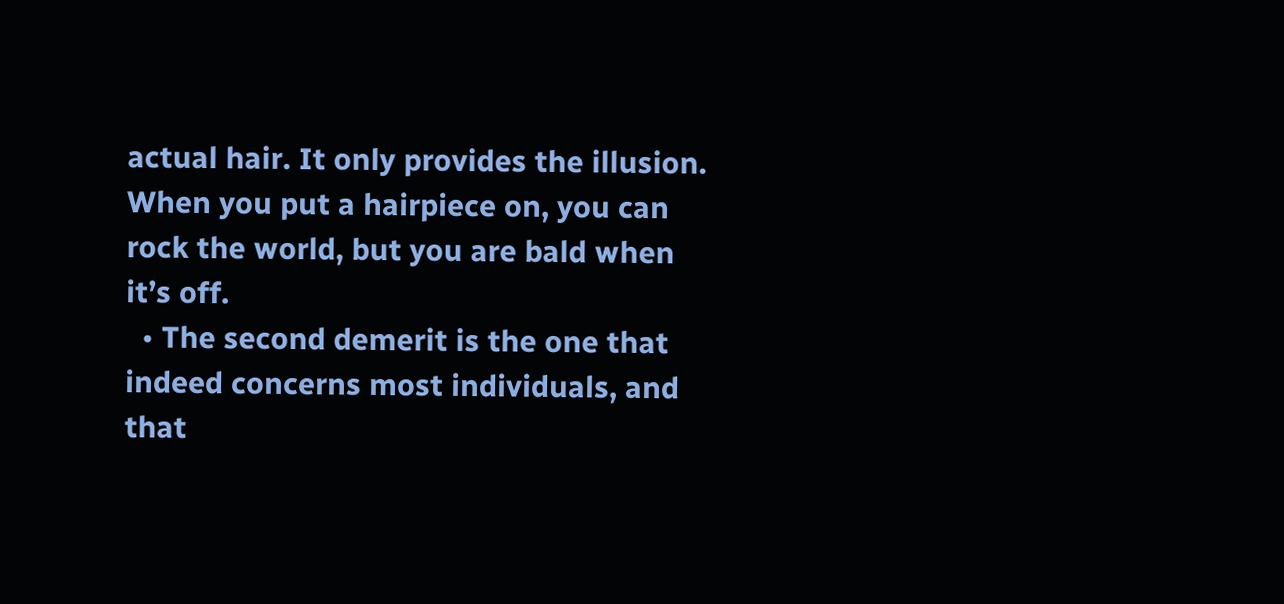actual hair. It only provides the illusion. When you put a hairpiece on, you can rock the world, but you are bald when it’s off.
  • The second demerit is the one that indeed concerns most individuals, and that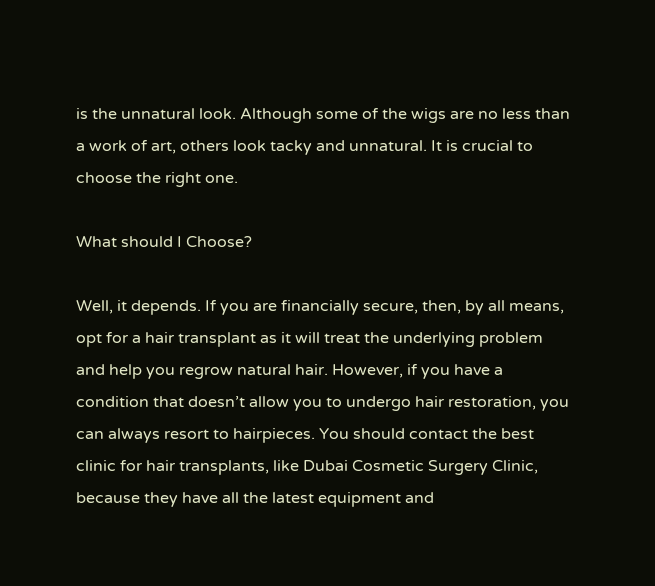is the unnatural look. Although some of the wigs are no less than a work of art, others look tacky and unnatural. It is crucial to choose the right one.

What should I Choose?

Well, it depends. If you are financially secure, then, by all means, opt for a hair transplant as it will treat the underlying problem and help you regrow natural hair. However, if you have a condition that doesn’t allow you to undergo hair restoration, you can always resort to hairpieces. You should contact the best clinic for hair transplants, like Dubai Cosmetic Surgery Clinic, because they have all the latest equipment and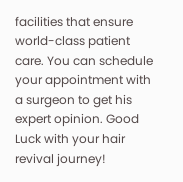facilities that ensure world-class patient care. You can schedule your appointment with a surgeon to get his expert opinion. Good Luck with your hair revival journey!